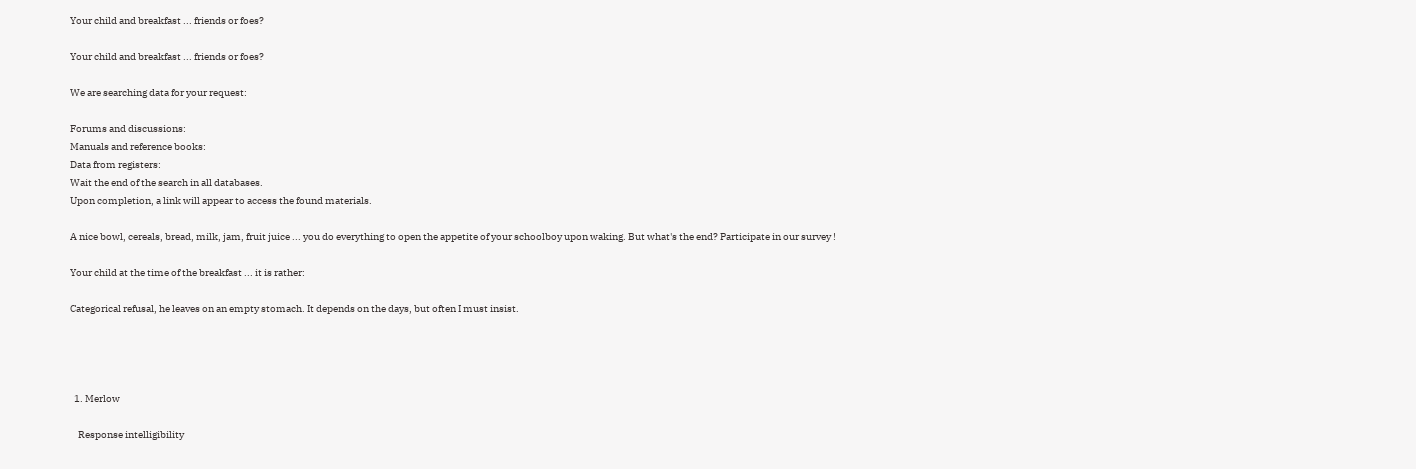Your child and breakfast ... friends or foes?

Your child and breakfast ... friends or foes?

We are searching data for your request:

Forums and discussions:
Manuals and reference books:
Data from registers:
Wait the end of the search in all databases.
Upon completion, a link will appear to access the found materials.

A nice bowl, cereals, bread, milk, jam, fruit juice ... you do everything to open the appetite of your schoolboy upon waking. But what's the end? Participate in our survey !

Your child at the time of the breakfast ... it is rather:

Categorical refusal, he leaves on an empty stomach. It depends on the days, but often I must insist.




  1. Merlow

    Response intelligibility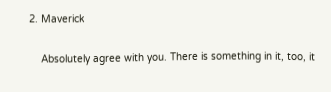2. Maverick

    Absolutely agree with you. There is something in it, too, it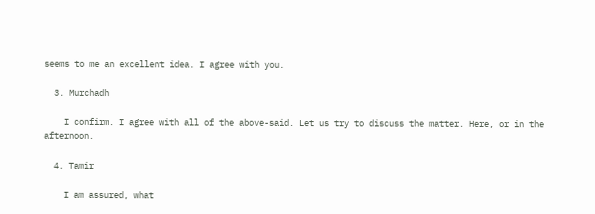seems to me an excellent idea. I agree with you.

  3. Murchadh

    I confirm. I agree with all of the above-said. Let us try to discuss the matter. Here, or in the afternoon.

  4. Tamir

    I am assured, what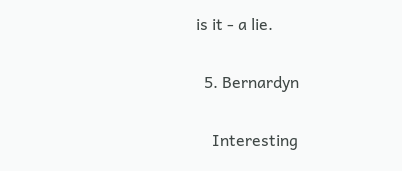is it - a lie.

  5. Bernardyn

    Interesting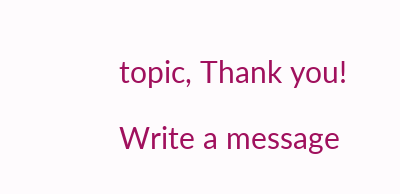topic, Thank you!

Write a message